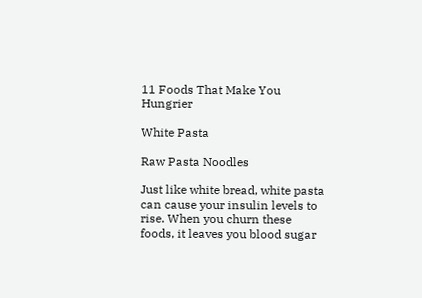11 Foods That Make You Hungrier

White Pasta

Raw Pasta Noodles

Just like white bread, white pasta can cause your insulin levels to rise. When you churn these foods, it leaves you blood sugar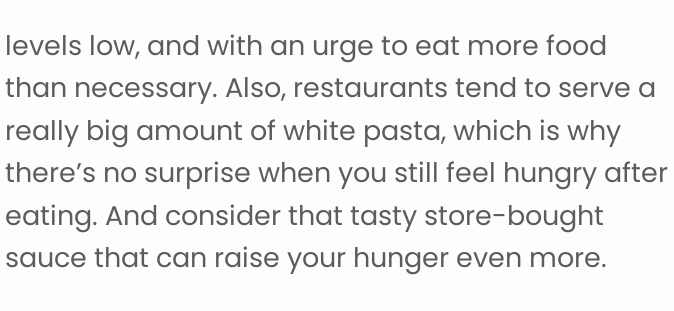levels low, and with an urge to eat more food than necessary. Also, restaurants tend to serve a really big amount of white pasta, which is why there’s no surprise when you still feel hungry after eating. And consider that tasty store-bought sauce that can raise your hunger even more.